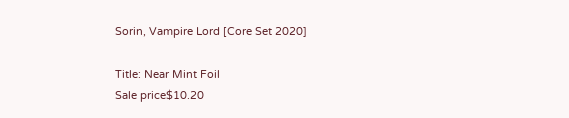Sorin, Vampire Lord [Core Set 2020]

Title: Near Mint Foil
Sale price$10.20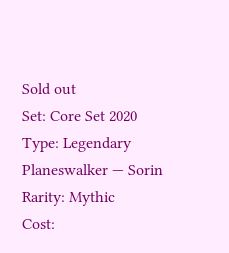Sold out
Set: Core Set 2020
Type: Legendary Planeswalker — Sorin
Rarity: Mythic
Cost: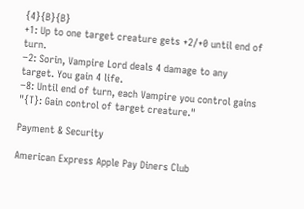{4}{B}{B}
+1: Up to one target creature gets +2/+0 until end of turn.
−2: Sorin, Vampire Lord deals 4 damage to any target. You gain 4 life.
−8: Until end of turn, each Vampire you control gains "{T}: Gain control of target creature."

Payment & Security

American Express Apple Pay Diners Club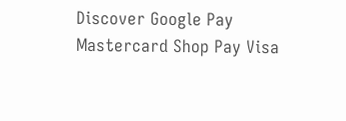Discover Google Pay Mastercard Shop Pay Visa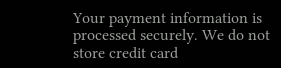Your payment information is processed securely. We do not store credit card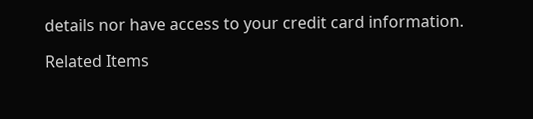details nor have access to your credit card information.

Related Items